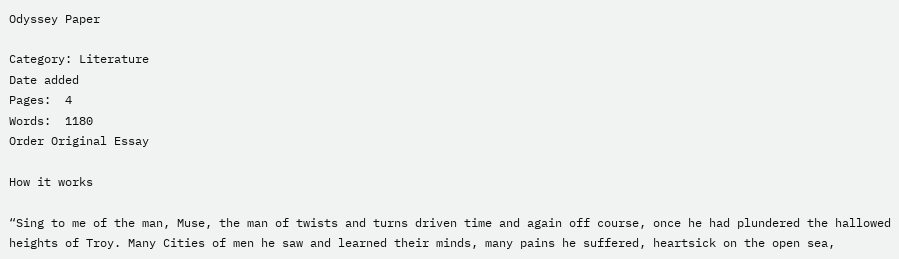Odyssey Paper

Category: Literature
Date added
Pages:  4
Words:  1180
Order Original Essay

How it works

“Sing to me of the man, Muse, the man of twists and turns driven time and again off course, once he had plundered the hallowed heights of Troy. Many Cities of men he saw and learned their minds, many pains he suffered, heartsick on the open sea,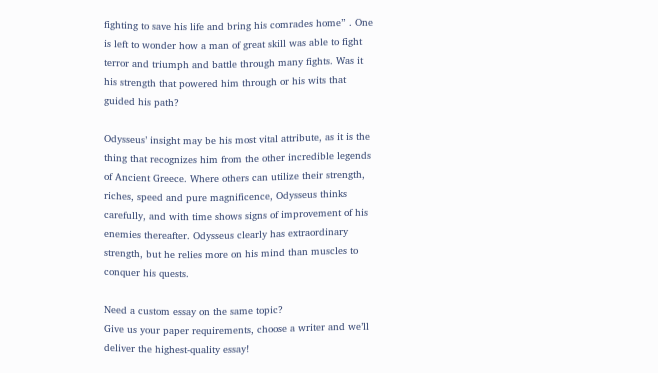fighting to save his life and bring his comrades home” . One is left to wonder how a man of great skill was able to fight terror and triumph and battle through many fights. Was it his strength that powered him through or his wits that guided his path?

Odysseus’ insight may be his most vital attribute, as it is the thing that recognizes him from the other incredible legends of Ancient Greece. Where others can utilize their strength, riches, speed and pure magnificence, Odysseus thinks carefully, and with time shows signs of improvement of his enemies thereafter. Odysseus clearly has extraordinary strength, but he relies more on his mind than muscles to conquer his quests.

Need a custom essay on the same topic?
Give us your paper requirements, choose a writer and we’ll deliver the highest-quality essay!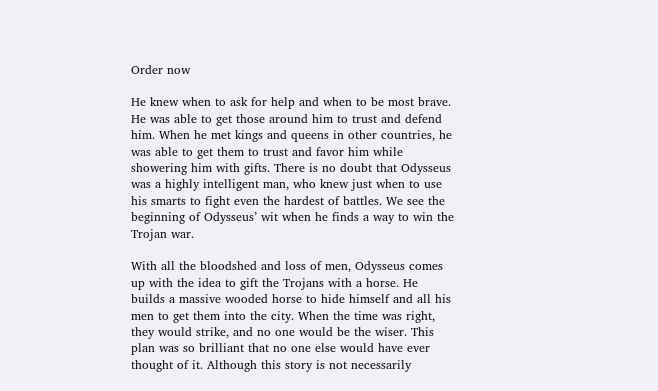Order now

He knew when to ask for help and when to be most brave. He was able to get those around him to trust and defend him. When he met kings and queens in other countries, he was able to get them to trust and favor him while showering him with gifts. There is no doubt that Odysseus was a highly intelligent man, who knew just when to use his smarts to fight even the hardest of battles. We see the beginning of Odysseus’ wit when he finds a way to win the Trojan war.

With all the bloodshed and loss of men, Odysseus comes up with the idea to gift the Trojans with a horse. He builds a massive wooded horse to hide himself and all his men to get them into the city. When the time was right, they would strike, and no one would be the wiser. This plan was so brilliant that no one else would have ever thought of it. Although this story is not necessarily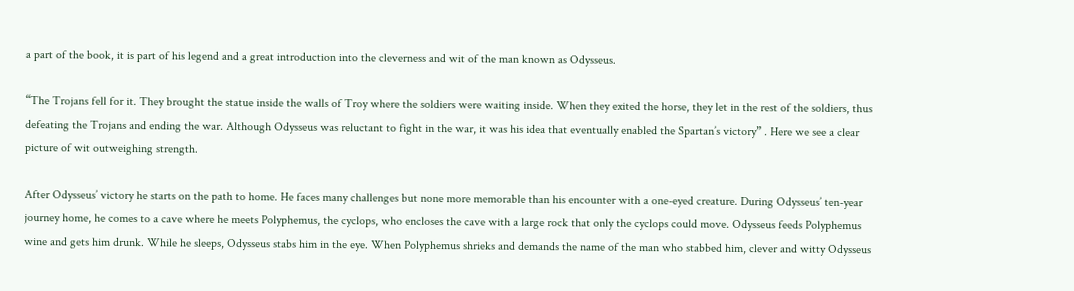a part of the book, it is part of his legend and a great introduction into the cleverness and wit of the man known as Odysseus.

“The Trojans fell for it. They brought the statue inside the walls of Troy where the soldiers were waiting inside. When they exited the horse, they let in the rest of the soldiers, thus defeating the Trojans and ending the war. Although Odysseus was reluctant to fight in the war, it was his idea that eventually enabled the Spartan’s victory” . Here we see a clear picture of wit outweighing strength.

After Odysseus’ victory he starts on the path to home. He faces many challenges but none more memorable than his encounter with a one-eyed creature. During Odysseus’ ten-year journey home, he comes to a cave where he meets Polyphemus, the cyclops, who encloses the cave with a large rock that only the cyclops could move. Odysseus feeds Polyphemus wine and gets him drunk. While he sleeps, Odysseus stabs him in the eye. When Polyphemus shrieks and demands the name of the man who stabbed him, clever and witty Odysseus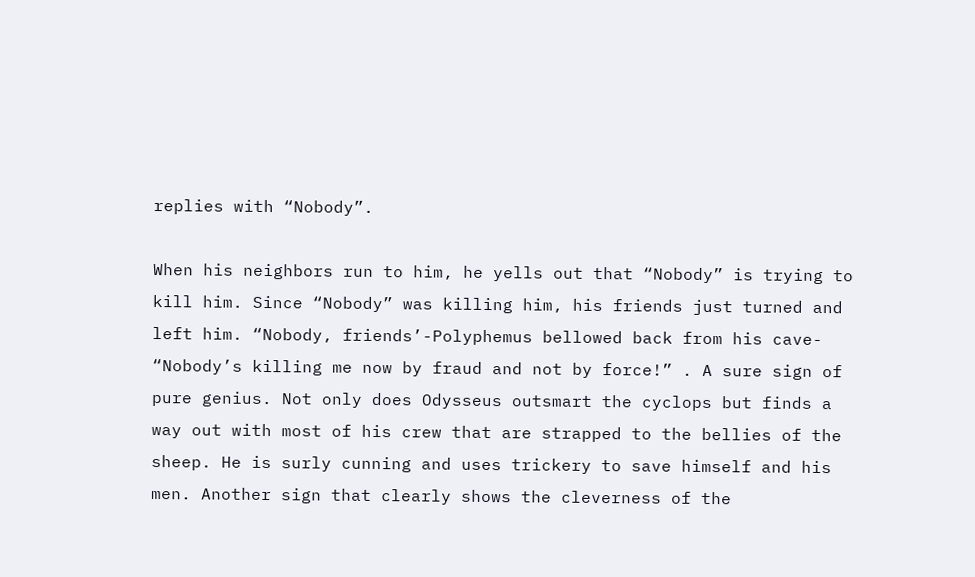replies with “Nobody”.

When his neighbors run to him, he yells out that “Nobody” is trying to kill him. Since “Nobody” was killing him, his friends just turned and left him. “Nobody, friends’-Polyphemus bellowed back from his cave- “Nobody’s killing me now by fraud and not by force!” . A sure sign of pure genius. Not only does Odysseus outsmart the cyclops but finds a way out with most of his crew that are strapped to the bellies of the sheep. He is surly cunning and uses trickery to save himself and his men. Another sign that clearly shows the cleverness of the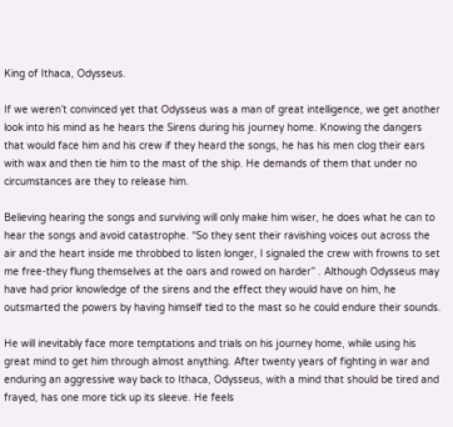King of Ithaca, Odysseus.

If we weren’t convinced yet that Odysseus was a man of great intelligence, we get another look into his mind as he hears the Sirens during his journey home. Knowing the dangers that would face him and his crew if they heard the songs, he has his men clog their ears with wax and then tie him to the mast of the ship. He demands of them that under no circumstances are they to release him.

Believing hearing the songs and surviving will only make him wiser, he does what he can to hear the songs and avoid catastrophe. “So they sent their ravishing voices out across the air and the heart inside me throbbed to listen longer, I signaled the crew with frowns to set me free-they flung themselves at the oars and rowed on harder” . Although Odysseus may have had prior knowledge of the sirens and the effect they would have on him, he outsmarted the powers by having himself tied to the mast so he could endure their sounds.

He will inevitably face more temptations and trials on his journey home, while using his great mind to get him through almost anything. After twenty years of fighting in war and enduring an aggressive way back to Ithaca, Odysseus, with a mind that should be tired and frayed, has one more tick up its sleeve. He feels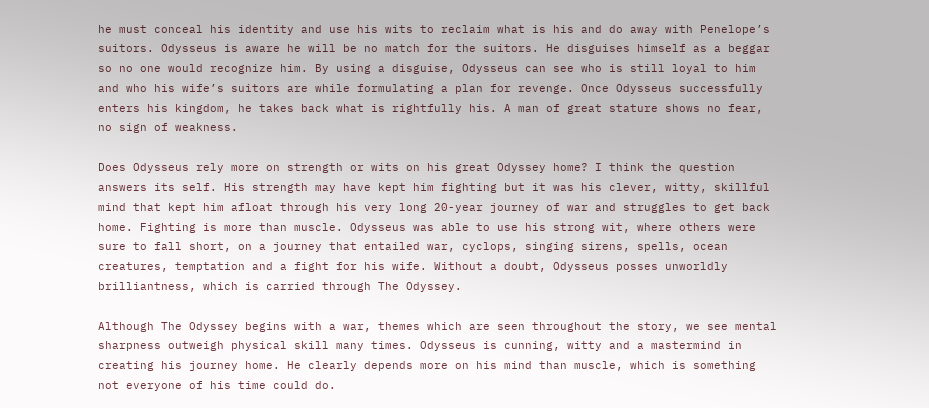he must conceal his identity and use his wits to reclaim what is his and do away with Penelope’s suitors. Odysseus is aware he will be no match for the suitors. He disguises himself as a beggar so no one would recognize him. By using a disguise, Odysseus can see who is still loyal to him and who his wife’s suitors are while formulating a plan for revenge. Once Odysseus successfully enters his kingdom, he takes back what is rightfully his. A man of great stature shows no fear, no sign of weakness.

Does Odysseus rely more on strength or wits on his great Odyssey home? I think the question answers its self. His strength may have kept him fighting but it was his clever, witty, skillful mind that kept him afloat through his very long 20-year journey of war and struggles to get back home. Fighting is more than muscle. Odysseus was able to use his strong wit, where others were sure to fall short, on a journey that entailed war, cyclops, singing sirens, spells, ocean creatures, temptation and a fight for his wife. Without a doubt, Odysseus posses unworldly brilliantness, which is carried through The Odyssey.

Although The Odyssey begins with a war, themes which are seen throughout the story, we see mental sharpness outweigh physical skill many times. Odysseus is cunning, witty and a mastermind in creating his journey home. He clearly depends more on his mind than muscle, which is something not everyone of his time could do.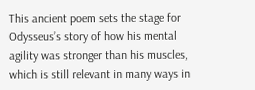This ancient poem sets the stage for Odysseus’s story of how his mental agility was stronger than his muscles, which is still relevant in many ways in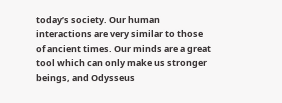today’s society. Our human interactions are very similar to those of ancient times. Our minds are a great tool which can only make us stronger beings, and Odysseus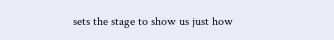sets the stage to show us just how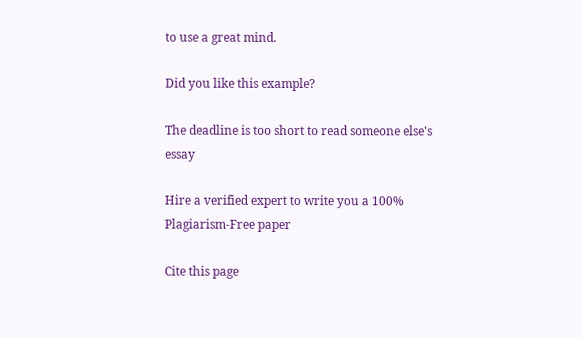to use a great mind.

Did you like this example?

The deadline is too short to read someone else's essay

Hire a verified expert to write you a 100% Plagiarism-Free paper

Cite this page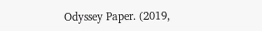Odyssey Paper. (2019,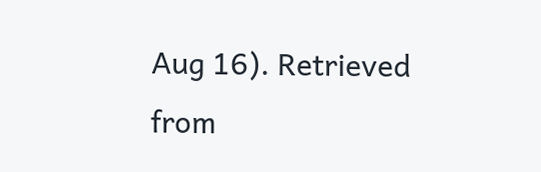Aug 16). Retrieved from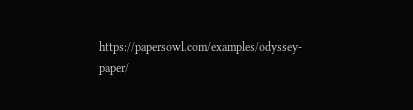https://papersowl.com/examples/odyssey-paper/